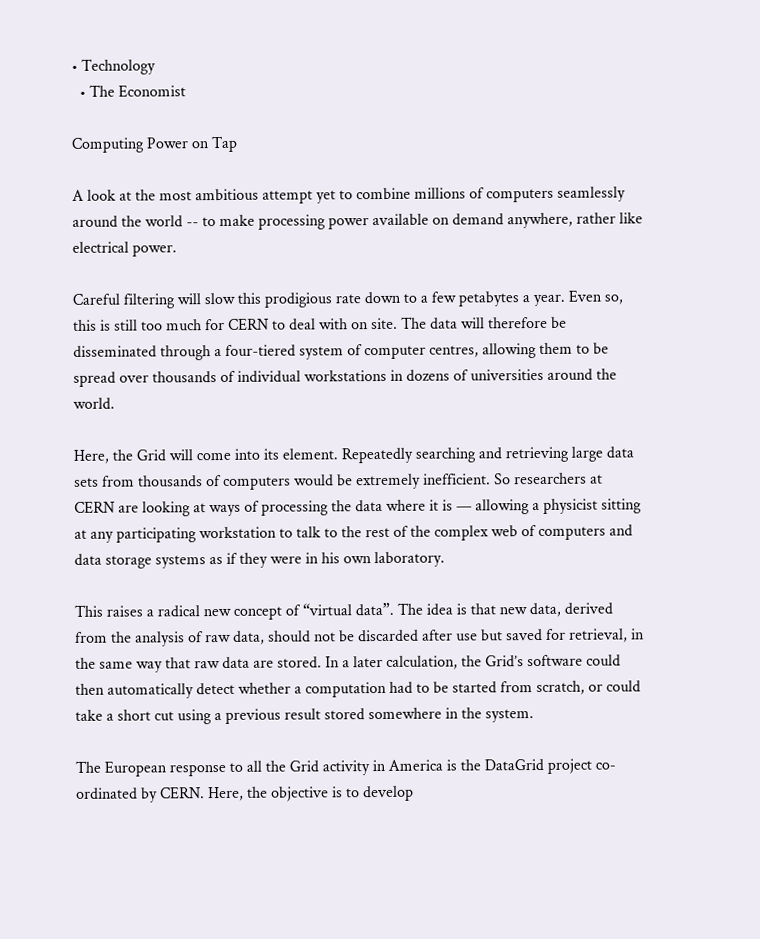• Technology
  • The Economist

Computing Power on Tap

A look at the most ambitious attempt yet to combine millions of computers seamlessly around the world -- to make processing power available on demand anywhere, rather like electrical power.

Careful filtering will slow this prodigious rate down to a few petabytes a year. Even so, this is still too much for CERN to deal with on site. The data will therefore be disseminated through a four-tiered system of computer centres, allowing them to be spread over thousands of individual workstations in dozens of universities around the world.

Here, the Grid will come into its element. Repeatedly searching and retrieving large data sets from thousands of computers would be extremely inefficient. So researchers at CERN are looking at ways of processing the data where it is — allowing a physicist sitting at any participating workstation to talk to the rest of the complex web of computers and data storage systems as if they were in his own laboratory.

This raises a radical new concept of “virtual data”. The idea is that new data, derived from the analysis of raw data, should not be discarded after use but saved for retrieval, in the same way that raw data are stored. In a later calculation, the Grid’s software could then automatically detect whether a computation had to be started from scratch, or could take a short cut using a previous result stored somewhere in the system.

The European response to all the Grid activity in America is the DataGrid project co-ordinated by CERN. Here, the objective is to develop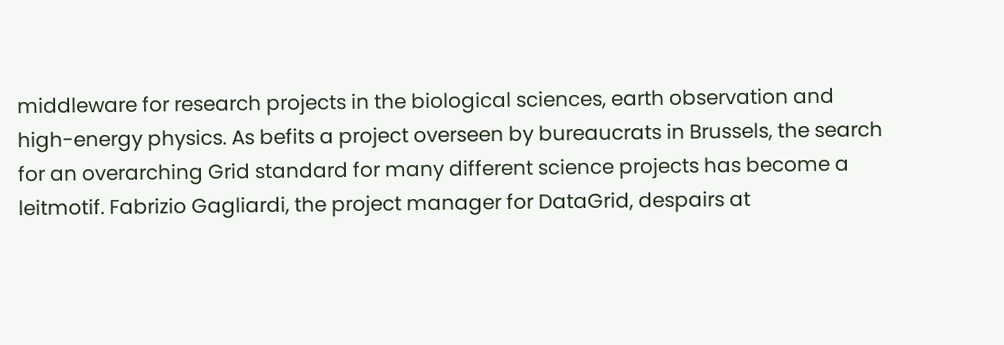middleware for research projects in the biological sciences, earth observation and high-energy physics. As befits a project overseen by bureaucrats in Brussels, the search for an overarching Grid standard for many different science projects has become a leitmotif. Fabrizio Gagliardi, the project manager for DataGrid, despairs at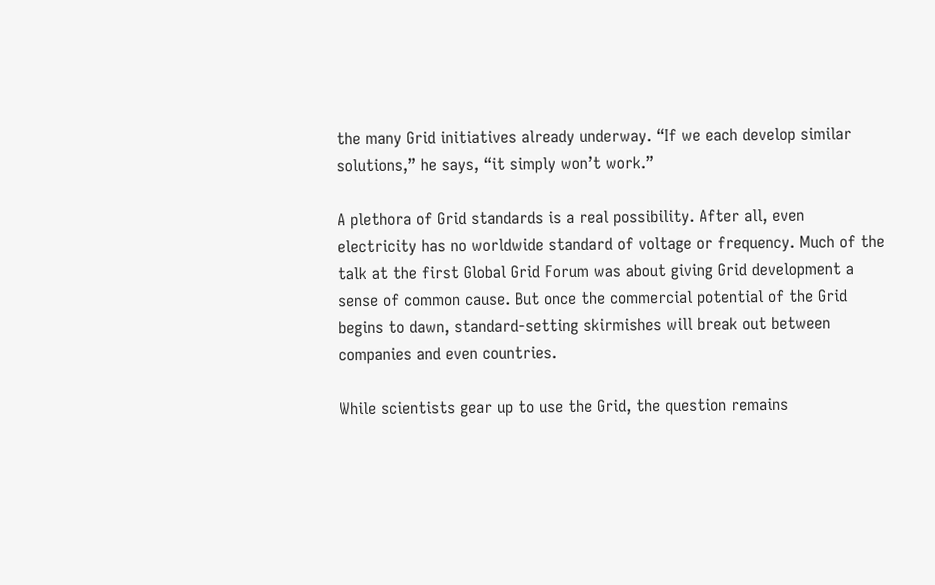the many Grid initiatives already underway. “If we each develop similar solutions,” he says, “it simply won’t work.”

A plethora of Grid standards is a real possibility. After all, even electricity has no worldwide standard of voltage or frequency. Much of the talk at the first Global Grid Forum was about giving Grid development a sense of common cause. But once the commercial potential of the Grid begins to dawn, standard-setting skirmishes will break out between companies and even countries.

While scientists gear up to use the Grid, the question remains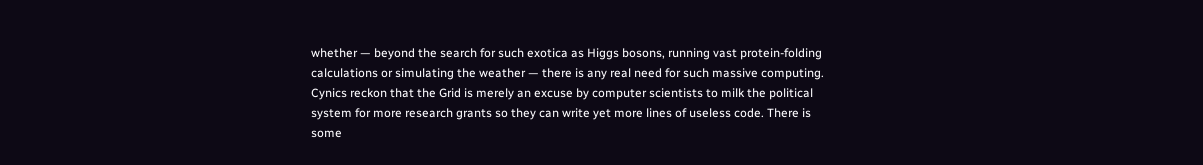whether — beyond the search for such exotica as Higgs bosons, running vast protein-folding calculations or simulating the weather — there is any real need for such massive computing. Cynics reckon that the Grid is merely an excuse by computer scientists to milk the political system for more research grants so they can write yet more lines of useless code. There is some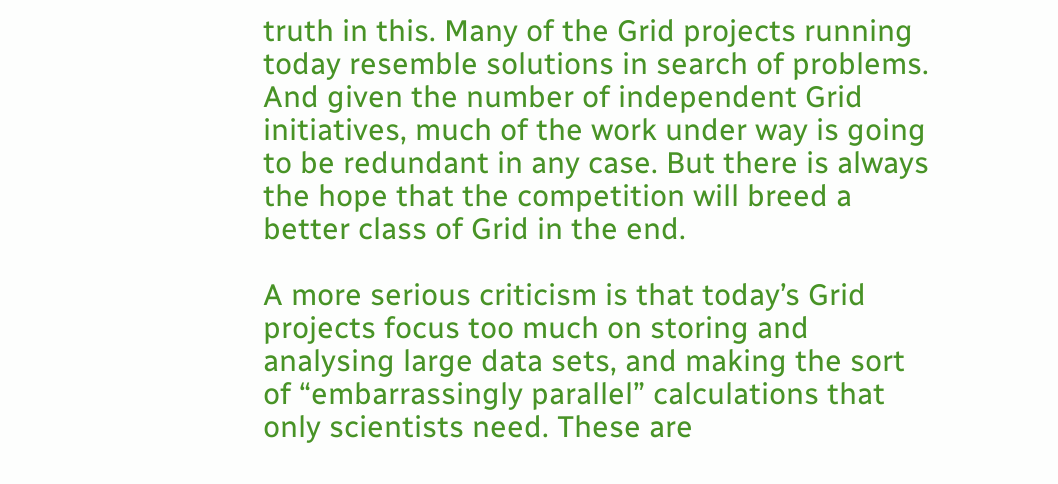truth in this. Many of the Grid projects running today resemble solutions in search of problems. And given the number of independent Grid initiatives, much of the work under way is going to be redundant in any case. But there is always the hope that the competition will breed a better class of Grid in the end.

A more serious criticism is that today’s Grid projects focus too much on storing and analysing large data sets, and making the sort of “embarrassingly parallel” calculations that only scientists need. These are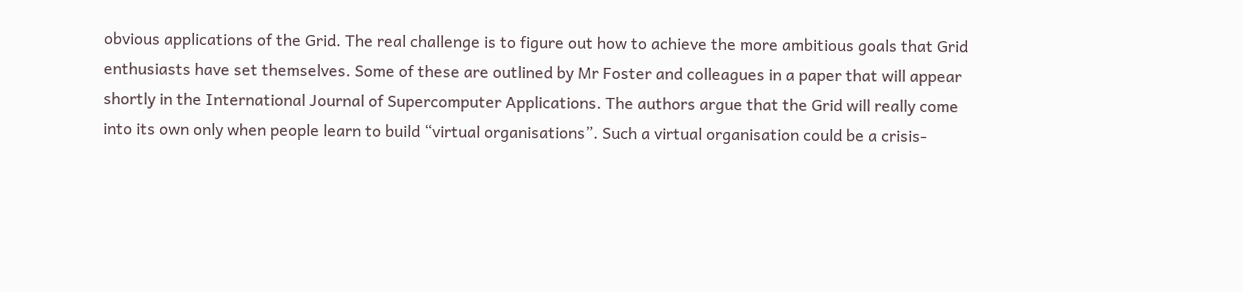obvious applications of the Grid. The real challenge is to figure out how to achieve the more ambitious goals that Grid enthusiasts have set themselves. Some of these are outlined by Mr Foster and colleagues in a paper that will appear shortly in the International Journal of Supercomputer Applications. The authors argue that the Grid will really come into its own only when people learn to build “virtual organisations”. Such a virtual organisation could be a crisis-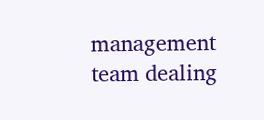management team dealing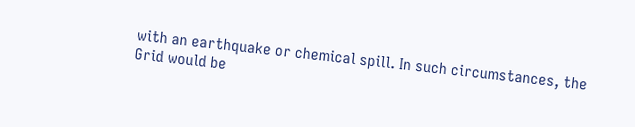with an earthquake or chemical spill. In such circumstances, the Grid would be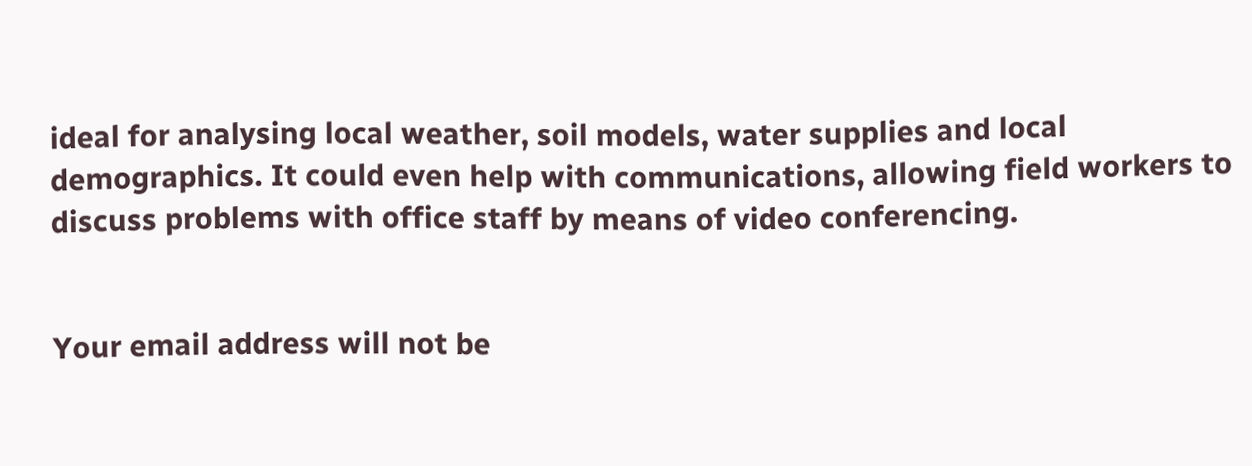ideal for analysing local weather, soil models, water supplies and local demographics. It could even help with communications, allowing field workers to discuss problems with office staff by means of video conferencing.


Your email address will not be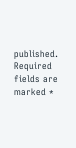published. Required fields are marked *